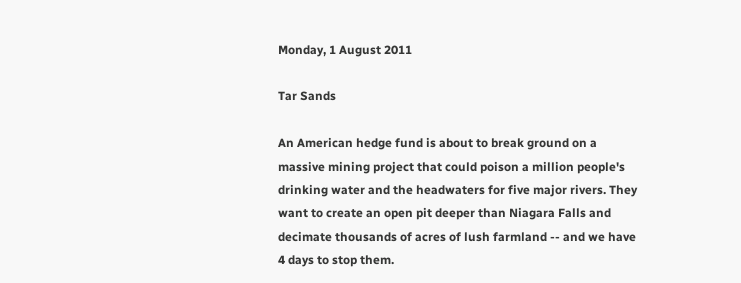Monday, 1 August 2011

Tar Sands

An American hedge fund is about to break ground on a massive mining project that could poison a million people's drinking water and the headwaters for five major rivers. They want to create an open pit deeper than Niagara Falls and decimate thousands of acres of lush farmland -- and we have 4 days to stop them.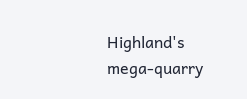Highland's mega-quarry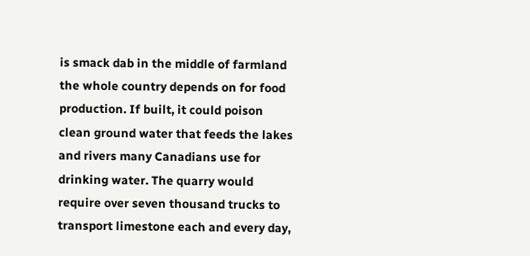is smack dab in the middle of farmland the whole country depends on for food production. If built, it could poison clean ground water that feeds the lakes and rivers many Canadians use for drinking water. The quarry would require over seven thousand trucks to transport limestone each and every day,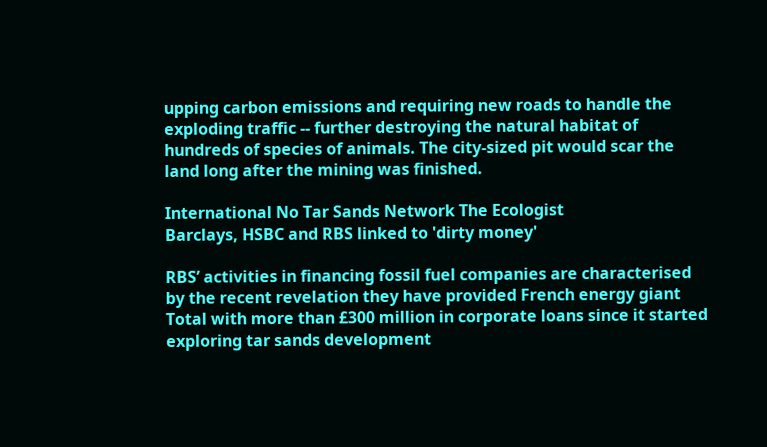upping carbon emissions and requiring new roads to handle the exploding traffic -- further destroying the natural habitat of hundreds of species of animals. The city-sized pit would scar the land long after the mining was finished.

International No Tar Sands Network The Ecologist
Barclays, HSBC and RBS linked to 'dirty money'

RBS’ activities in financing fossil fuel companies are characterised by the recent revelation they have provided French energy giant Total with more than £300 million in corporate loans since it started exploring tar sands development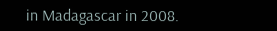in Madagascar in 2008.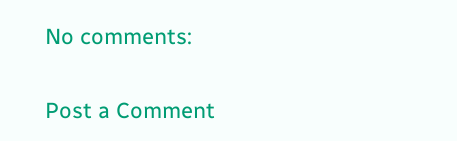No comments:

Post a Comment